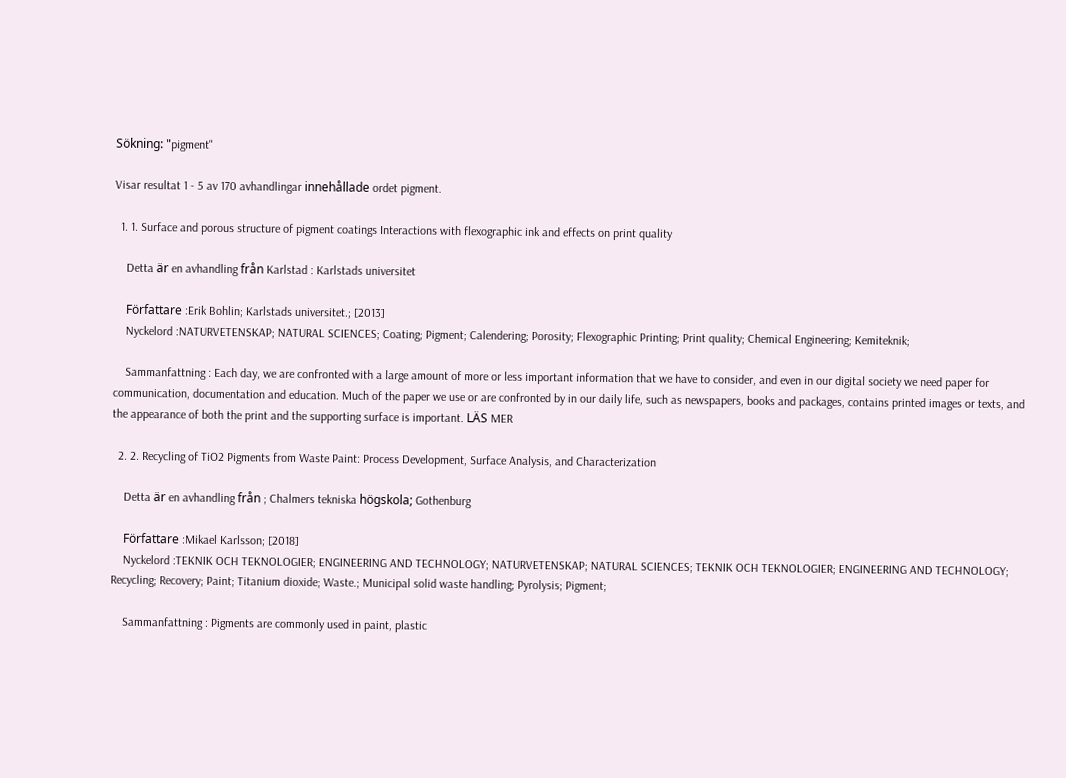Sökning: "pigment"

Visar resultat 1 - 5 av 170 avhandlingar innehållade ordet pigment.

  1. 1. Surface and porous structure of pigment coatings Interactions with flexographic ink and effects on print quality

    Detta är en avhandling från Karlstad : Karlstads universitet

    Författare :Erik Bohlin; Karlstads universitet.; [2013]
    Nyckelord :NATURVETENSKAP; NATURAL SCIENCES; Coating; Pigment; Calendering; Porosity; Flexographic Printing; Print quality; Chemical Engineering; Kemiteknik;

    Sammanfattning : Each day, we are confronted with a large amount of more or less important information that we have to consider, and even in our digital society we need paper for communication, documentation and education. Much of the paper we use or are confronted by in our daily life, such as newspapers, books and packages, contains printed images or texts, and the appearance of both the print and the supporting surface is important. LÄS MER

  2. 2. Recycling of TiO2 Pigments from Waste Paint: Process Development, Surface Analysis, and Characterization

    Detta är en avhandling från ; Chalmers tekniska högskola; Gothenburg

    Författare :Mikael Karlsson; [2018]
    Nyckelord :TEKNIK OCH TEKNOLOGIER; ENGINEERING AND TECHNOLOGY; NATURVETENSKAP; NATURAL SCIENCES; TEKNIK OCH TEKNOLOGIER; ENGINEERING AND TECHNOLOGY; Recycling; Recovery; Paint; Titanium dioxide; Waste.; Municipal solid waste handling; Pyrolysis; Pigment;

    Sammanfattning : Pigments are commonly used in paint, plastic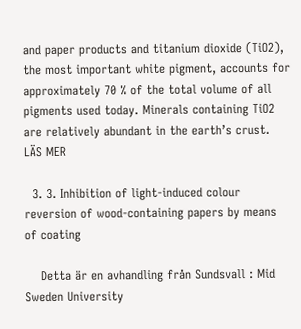and paper products and titanium dioxide (TiO2), the most important white pigment, accounts for approximately 70 % of the total volume of all pigments used today. Minerals containing TiO2 are relatively abundant in the earth’s crust. LÄS MER

  3. 3. Inhibition of light-induced colour reversion of wood-containing papers by means of coating

    Detta är en avhandling från Sundsvall : Mid Sweden University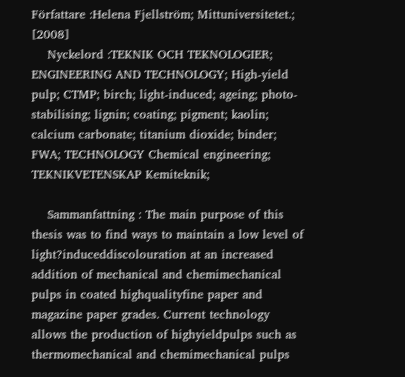Författare :Helena Fjellström; Mittuniversitetet.; [2008]
    Nyckelord :TEKNIK OCH TEKNOLOGIER; ENGINEERING AND TECHNOLOGY; High-yield pulp; CTMP; birch; light-induced; ageing; photo-stabilising; lignin; coating; pigment; kaolin; calcium carbonate; titanium dioxide; binder; FWA; TECHNOLOGY Chemical engineering; TEKNIKVETENSKAP Kemiteknik;

    Sammanfattning : The main purpose of this thesis was to find ways to maintain a low level of light?induceddiscolouration at an increased addition of mechanical and chemimechanical pulps in coated highqualityfine paper and magazine paper grades. Current technology allows the production of highyieldpulps such as thermomechanical and chemimechanical pulps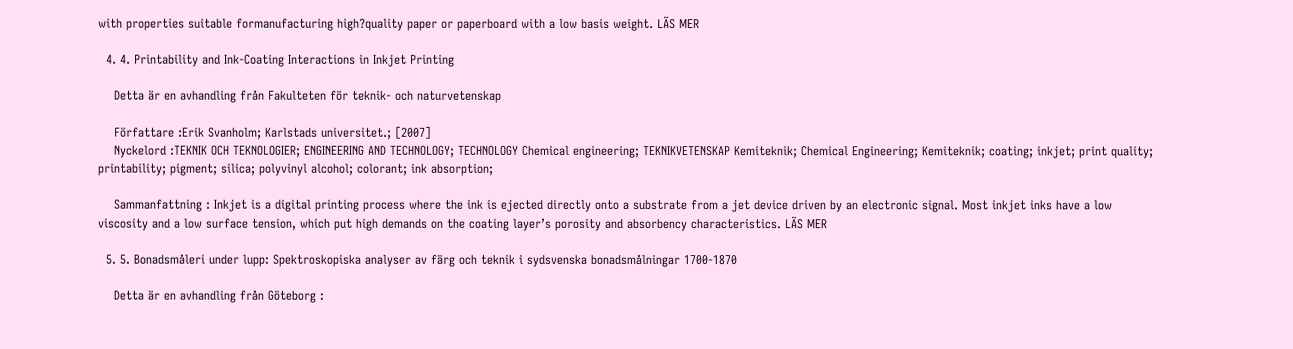with properties suitable formanufacturing high?quality paper or paperboard with a low basis weight. LÄS MER

  4. 4. Printability and Ink-Coating Interactions in Inkjet Printing

    Detta är en avhandling från Fakulteten för teknik- och naturvetenskap

    Författare :Erik Svanholm; Karlstads universitet.; [2007]
    Nyckelord :TEKNIK OCH TEKNOLOGIER; ENGINEERING AND TECHNOLOGY; TECHNOLOGY Chemical engineering; TEKNIKVETENSKAP Kemiteknik; Chemical Engineering; Kemiteknik; coating; inkjet; print quality; printability; pigment; silica; polyvinyl alcohol; colorant; ink absorption;

    Sammanfattning : Inkjet is a digital printing process where the ink is ejected directly onto a substrate from a jet device driven by an electronic signal. Most inkjet inks have a low viscosity and a low surface tension, which put high demands on the coating layer’s porosity and absorbency characteristics. LÄS MER

  5. 5. Bonadsmåleri under lupp: Spektroskopiska analyser av färg och teknik i sydsvenska bonadsmålningar 1700-1870

    Detta är en avhandling från Göteborg :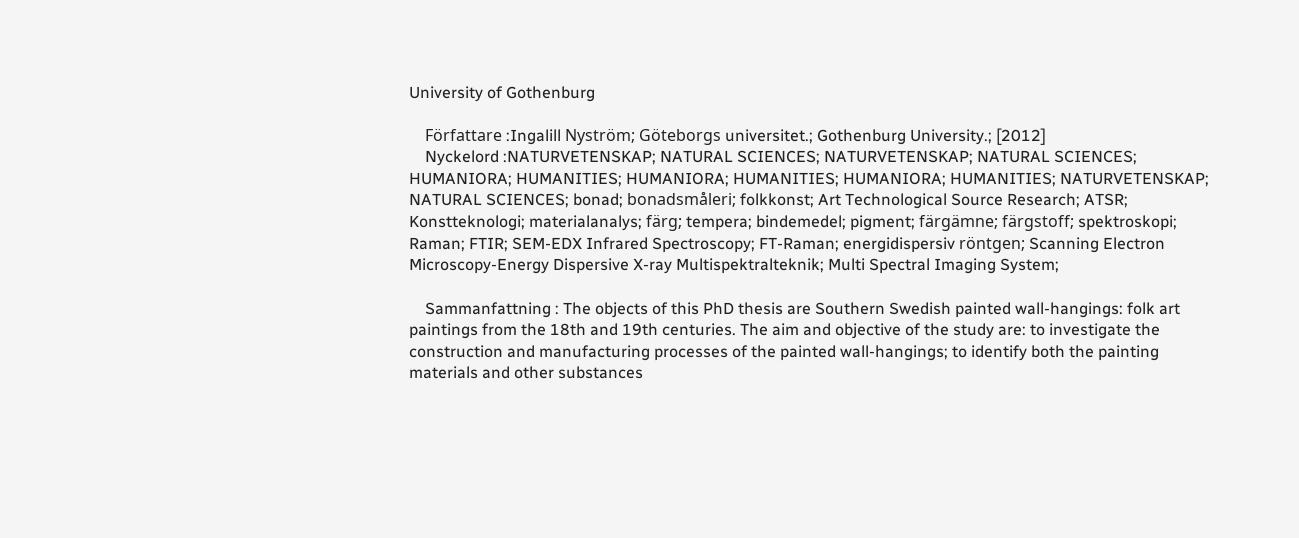University of Gothenburg

    Författare :Ingalill Nyström; Göteborgs universitet.; Gothenburg University.; [2012]
    Nyckelord :NATURVETENSKAP; NATURAL SCIENCES; NATURVETENSKAP; NATURAL SCIENCES; HUMANIORA; HUMANITIES; HUMANIORA; HUMANITIES; HUMANIORA; HUMANITIES; NATURVETENSKAP; NATURAL SCIENCES; bonad; bonadsmåleri; folkkonst; Art Technological Source Research; ATSR; Konstteknologi; materialanalys; färg; tempera; bindemedel; pigment; färgämne; färgstoff; spektroskopi; Raman; FTIR; SEM-EDX Infrared Spectroscopy; FT-Raman; energidispersiv röntgen; Scanning Electron Microscopy-Energy Dispersive X-ray Multispektralteknik; Multi Spectral Imaging System;

    Sammanfattning : The objects of this PhD thesis are Southern Swedish painted wall-hangings: folk art paintings from the 18th and 19th centuries. The aim and objective of the study are: to investigate the construction and manufacturing processes of the painted wall-hangings; to identify both the painting materials and other substances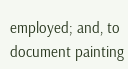employed; and, to document painting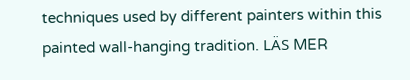techniques used by different painters within this painted wall-hanging tradition. LÄS MER